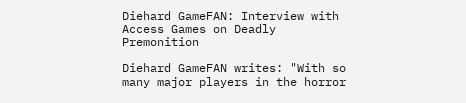Diehard GameFAN: Interview with Access Games on Deadly Premonition

Diehard GameFAN writes: "With so many major players in the horror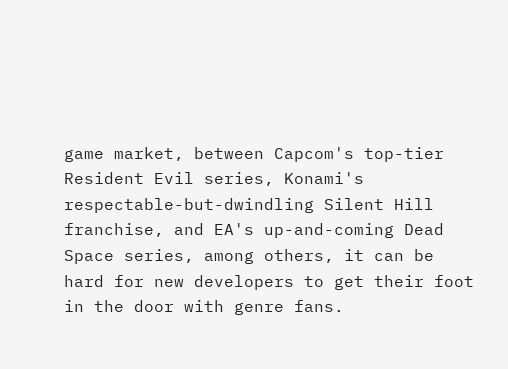game market, between Capcom's top-tier Resident Evil series, Konami's respectable-but-dwindling Silent Hill franchise, and EA's up-and-coming Dead Space series, among others, it can be hard for new developers to get their foot in the door with genre fans.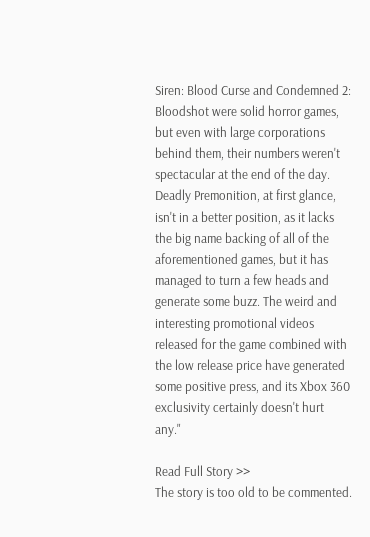Siren: Blood Curse and Condemned 2: Bloodshot were solid horror games, but even with large corporations behind them, their numbers weren't spectacular at the end of the day. Deadly Premonition, at first glance, isn't in a better position, as it lacks the big name backing of all of the aforementioned games, but it has managed to turn a few heads and generate some buzz. The weird and interesting promotional videos released for the game combined with the low release price have generated some positive press, and its Xbox 360 exclusivity certainly doesn't hurt any."

Read Full Story >>
The story is too old to be commented.